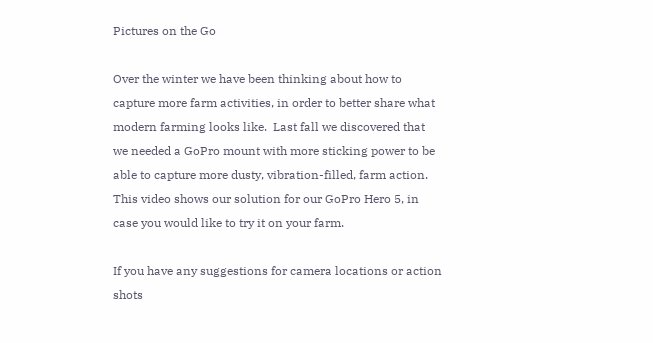Pictures on the Go

Over the winter we have been thinking about how to capture more farm activities, in order to better share what modern farming looks like.  Last fall we discovered that we needed a GoPro mount with more sticking power to be able to capture more dusty, vibration-filled, farm action.  This video shows our solution for our GoPro Hero 5, in case you would like to try it on your farm.

If you have any suggestions for camera locations or action shots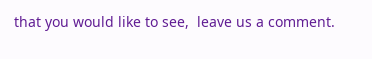that you would like to see,  leave us a comment.